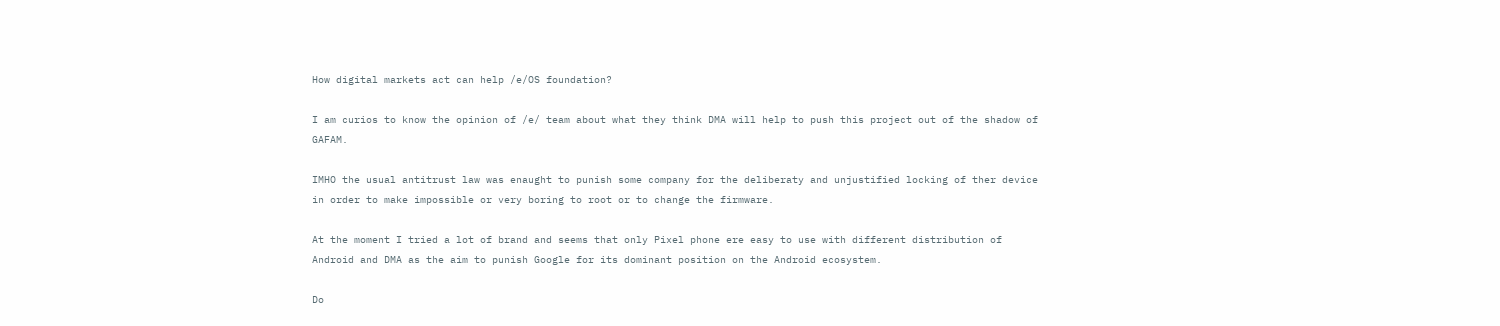How digital markets act can help /e/OS foundation?

I am curios to know the opinion of /e/ team about what they think DMA will help to push this project out of the shadow of GAFAM.

IMHO the usual antitrust law was enaught to punish some company for the deliberaty and unjustified locking of ther device in order to make impossible or very boring to root or to change the firmware.

At the moment I tried a lot of brand and seems that only Pixel phone ere easy to use with different distribution of Android and DMA as the aim to punish Google for its dominant position on the Android ecosystem.

Do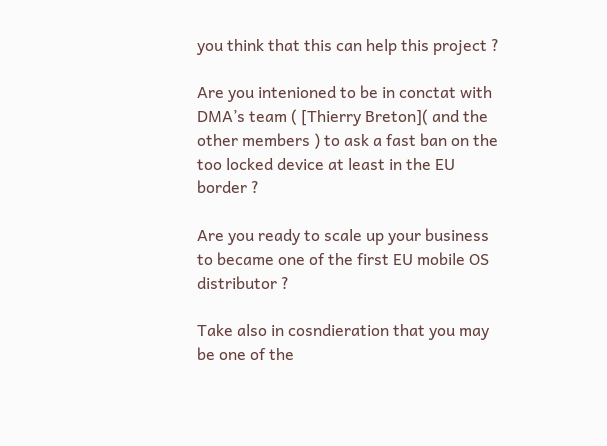you think that this can help this project ?

Are you intenioned to be in conctat with DMA’s team ( [Thierry Breton]( and the other members ) to ask a fast ban on the too locked device at least in the EU border ?

Are you ready to scale up your business to became one of the first EU mobile OS distributor ?

Take also in cosndieration that you may be one of the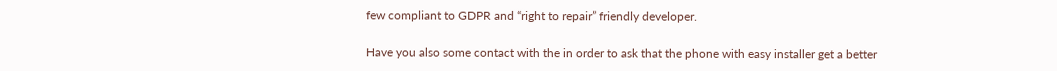few compliant to GDPR and “right to repair” friendly developer.

Have you also some contact with the in order to ask that the phone with easy installer get a better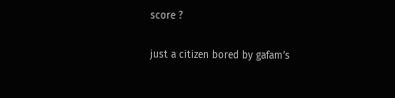score ?

just a citizen bored by gafam’s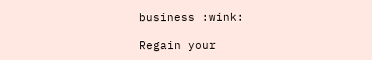business :wink:

Regain your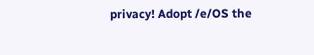privacy! Adopt /e/OS the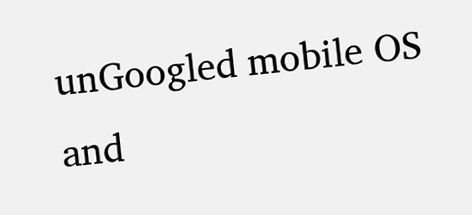unGoogled mobile OS and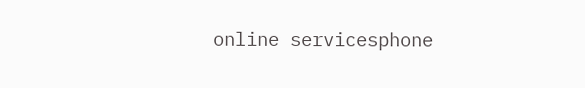online servicesphone